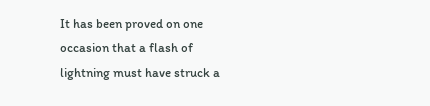It has been proved on one occasion that a flash of lightning must have struck a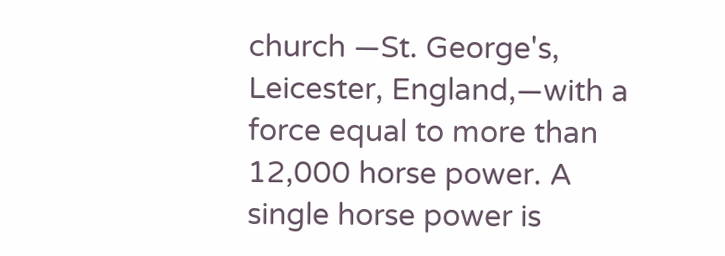church —St. George's, Leicester, England,—with a force equal to more than 12,000 horse power. A single horse power is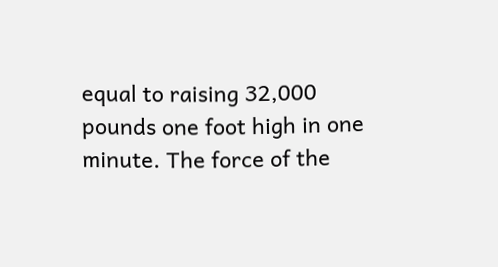equal to raising 32,000 pounds one foot high in one minute. The force of the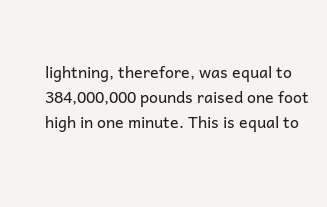lightning, therefore, was equal to 384,000,000 pounds raised one foot high in one minute. This is equal to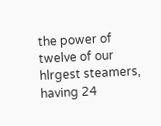the power of twelve of our hlrgest steamers, having 24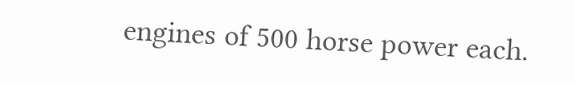engines of 500 horse power each.